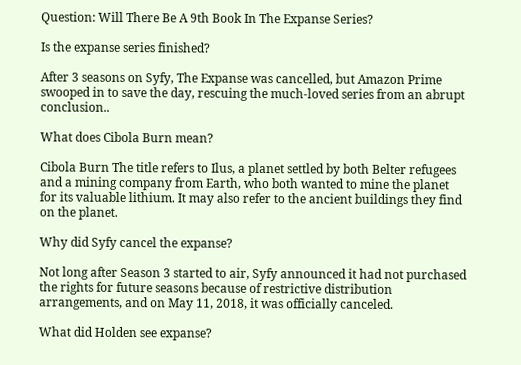Question: Will There Be A 9th Book In The Expanse Series?

Is the expanse series finished?

After 3 seasons on Syfy, The Expanse was cancelled, but Amazon Prime swooped in to save the day, rescuing the much-loved series from an abrupt conclusion..

What does Cibola Burn mean?

Cibola Burn The title refers to Ilus, a planet settled by both Belter refugees and a mining company from Earth, who both wanted to mine the planet for its valuable lithium. It may also refer to the ancient buildings they find on the planet.

Why did Syfy cancel the expanse?

Not long after Season 3 started to air, Syfy announced it had not purchased the rights for future seasons because of restrictive distribution arrangements, and on May 11, 2018, it was officially canceled.

What did Holden see expanse?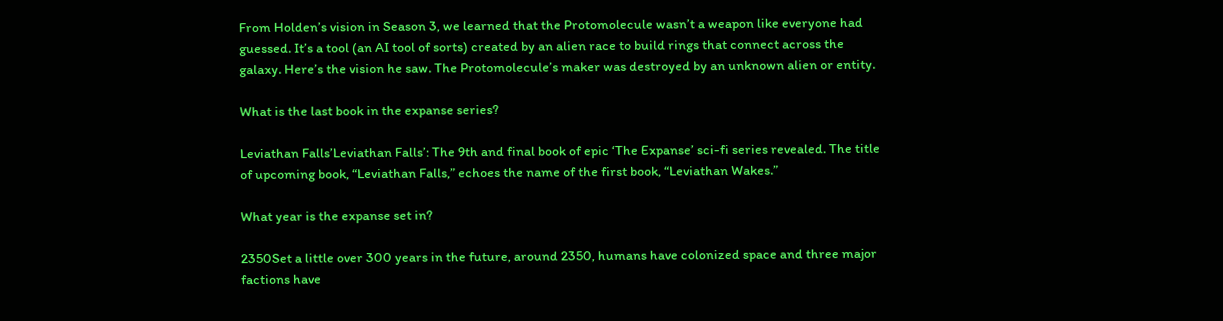From Holden’s vision in Season 3, we learned that the Protomolecule wasn’t a weapon like everyone had guessed. It’s a tool (an AI tool of sorts) created by an alien race to build rings that connect across the galaxy. Here’s the vision he saw. The Protomolecule’s maker was destroyed by an unknown alien or entity.

What is the last book in the expanse series?

Leviathan Falls’Leviathan Falls’: The 9th and final book of epic ‘The Expanse’ sci-fi series revealed. The title of upcoming book, “Leviathan Falls,” echoes the name of the first book, “Leviathan Wakes.”

What year is the expanse set in?

2350Set a little over 300 years in the future, around 2350, humans have colonized space and three major factions have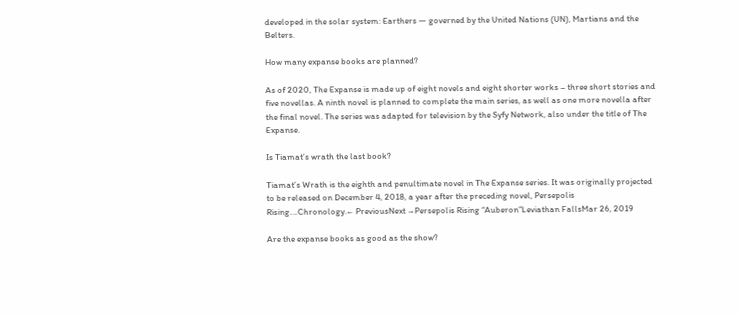developed in the solar system: Earthers — governed by the United Nations (UN), Martians and the Belters.

How many expanse books are planned?

As of 2020, The Expanse is made up of eight novels and eight shorter works – three short stories and five novellas. A ninth novel is planned to complete the main series, as well as one more novella after the final novel. The series was adapted for television by the Syfy Network, also under the title of The Expanse.

Is Tiamat’s wrath the last book?

Tiamat’s Wrath is the eighth and penultimate novel in The Expanse series. It was originally projected to be released on December 4, 2018, a year after the preceding novel, Persepolis Rising….Chronology.← PreviousNext →Persepolis Rising “Auberon”Leviathan FallsMar 26, 2019

Are the expanse books as good as the show?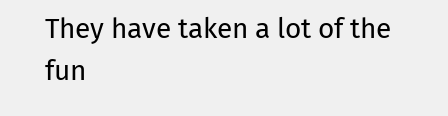They have taken a lot of the fun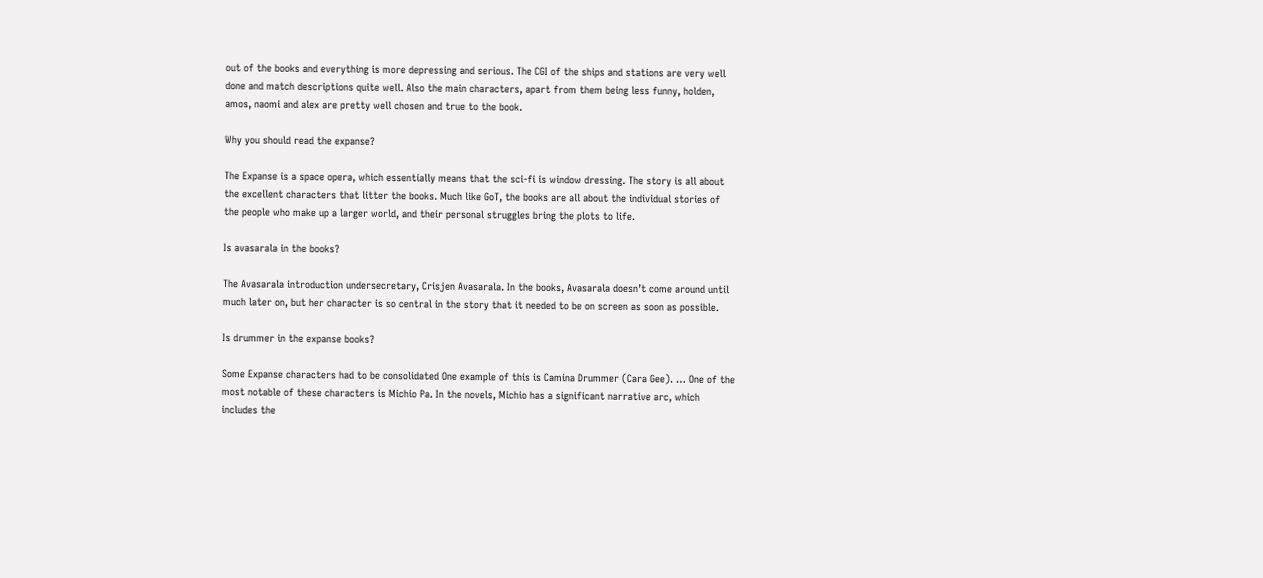out of the books and everything is more depressing and serious. The CGI of the ships and stations are very well done and match descriptions quite well. Also the main characters, apart from them being less funny, holden, amos, naomi and alex are pretty well chosen and true to the book.

Why you should read the expanse?

The Expanse is a space opera, which essentially means that the sci-fi is window dressing. The story is all about the excellent characters that litter the books. Much like GoT, the books are all about the individual stories of the people who make up a larger world, and their personal struggles bring the plots to life.

Is avasarala in the books?

The Avasarala introduction undersecretary, Crisjen Avasarala. In the books, Avasarala doesn’t come around until much later on, but her character is so central in the story that it needed to be on screen as soon as possible.

Is drummer in the expanse books?

Some Expanse characters had to be consolidated One example of this is Camina Drummer (Cara Gee). … One of the most notable of these characters is Michio Pa. In the novels, Michio has a significant narrative arc, which includes the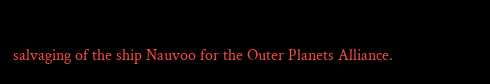salvaging of the ship Nauvoo for the Outer Planets Alliance.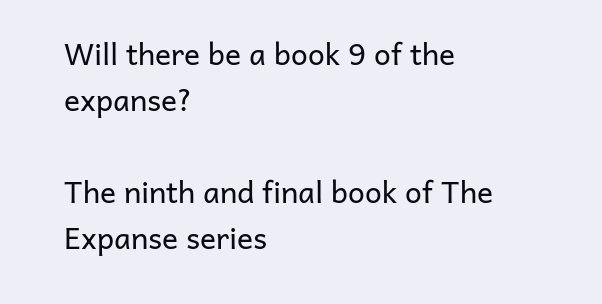Will there be a book 9 of the expanse?

The ninth and final book of The Expanse series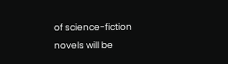of science-fiction novels will be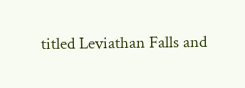titled Leviathan Falls and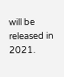will be released in 2021.